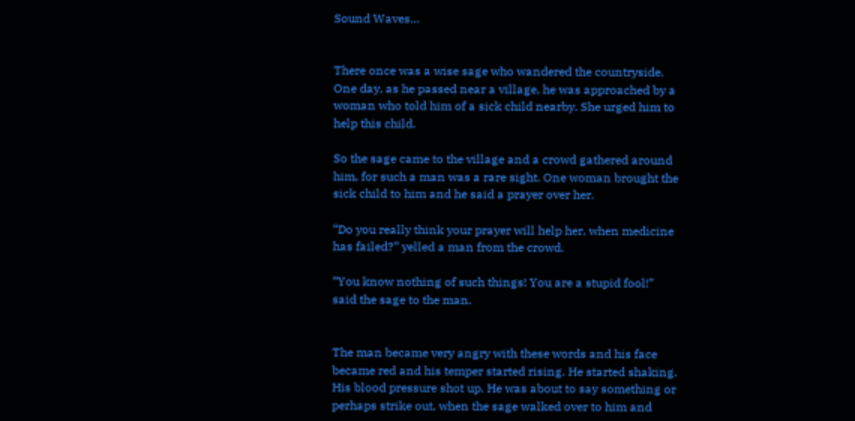Sound Waves…


There once was a wise sage who wandered the countryside. One day, as he passed near a village, he was approached by a woman who told him of a sick child nearby. She urged him to help this child.

So the sage came to the village and a crowd gathered around him, for such a man was a rare sight. One woman brought the sick child to him and he said a prayer over her.

“Do you really think your prayer will help her, when medicine has failed?” yelled a man from the crowd.

“You know nothing of such things! You are a stupid fool!” said the sage to the man.


The man became very angry with these words and his face became red and his temper started rising. He started shaking. His blood pressure shot up. He was about to say something or perhaps strike out, when the sage walked over to him and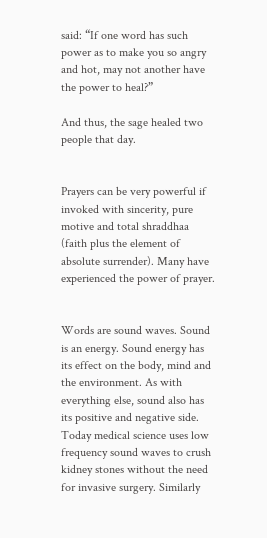said: “If one word has such power as to make you so angry and hot, may not another have the power to heal?”

And thus, the sage healed two people that day.


Prayers can be very powerful if invoked with sincerity, pure motive and total shraddhaa (faith plus the element of absolute surrender). Many have experienced the power of prayer.


Words are sound waves. Sound is an energy. Sound energy has its effect on the body, mind and the environment. As with everything else, sound also has its positive and negative side. Today medical science uses low frequency sound waves to crush kidney stones without the need for invasive surgery. Similarly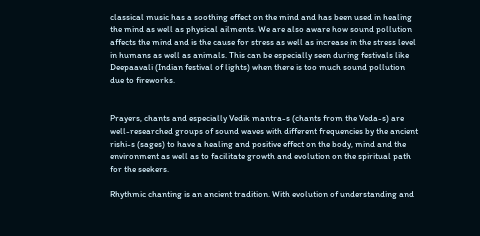classical music has a soothing effect on the mind and has been used in healing the mind as well as physical ailments. We are also aware how sound pollution affects the mind and is the cause for stress as well as increase in the stress level in humans as well as animals. This can be especially seen during festivals like Deepaavali (Indian festival of lights) when there is too much sound pollution due to fireworks.


Prayers, chants and especially Vedik mantra-s (chants from the Veda-s) are well-researched groups of sound waves with different frequencies by the ancient rishi-s (sages) to have a healing and positive effect on the body, mind and the environment as well as to facilitate growth and evolution on the spiritual path for the seekers.

Rhythmic chanting is an ancient tradition. With evolution of understanding and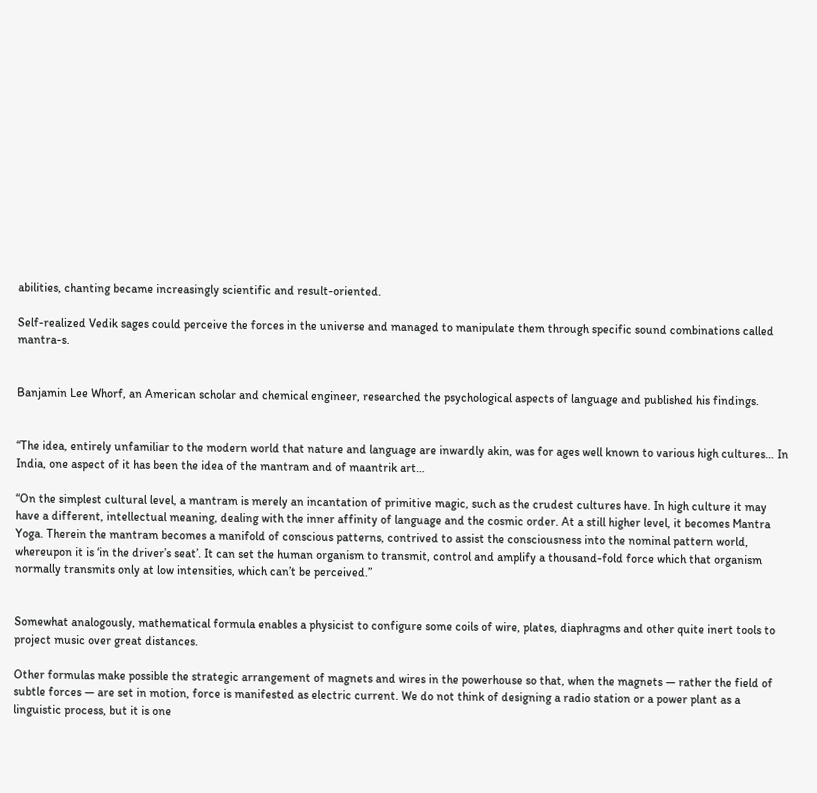abilities, chanting became increasingly scientific and result-oriented.

Self-realized Vedik sages could perceive the forces in the universe and managed to manipulate them through specific sound combinations called mantra-s.


Banjamin Lee Whorf, an American scholar and chemical engineer, researched the psychological aspects of language and published his findings.


“The idea, entirely unfamiliar to the modern world that nature and language are inwardly akin, was for ages well known to various high cultures… In India, one aspect of it has been the idea of the mantram and of maantrik art…

“On the simplest cultural level, a mantram is merely an incantation of primitive magic, such as the crudest cultures have. In high culture it may have a different, intellectual meaning, dealing with the inner affinity of language and the cosmic order. At a still higher level, it becomes Mantra Yoga. Therein the mantram becomes a manifold of conscious patterns, contrived to assist the consciousness into the nominal pattern world, whereupon it is ‘in the driver’s seat’. It can set the human organism to transmit, control and amplify a thousand-fold force which that organism normally transmits only at low intensities, which can’t be perceived.”


Somewhat analogously, mathematical formula enables a physicist to configure some coils of wire, plates, diaphragms and other quite inert tools to project music over great distances.

Other formulas make possible the strategic arrangement of magnets and wires in the powerhouse so that, when the magnets — rather the field of subtle forces — are set in motion, force is manifested as electric current. We do not think of designing a radio station or a power plant as a linguistic process, but it is one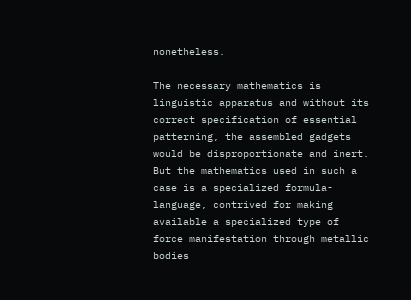nonetheless.

The necessary mathematics is linguistic apparatus and without its correct specification of essential patterning, the assembled gadgets would be disproportionate and inert. But the mathematics used in such a case is a specialized formula-language, contrived for making available a specialized type of force manifestation through metallic bodies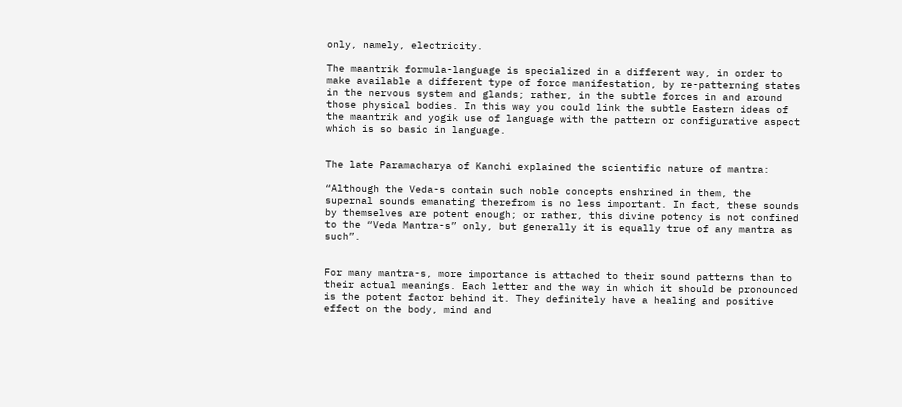only, namely, electricity.

The maantrik formula-language is specialized in a different way, in order to make available a different type of force manifestation, by re-patterning states in the nervous system and glands; rather, in the subtle forces in and around those physical bodies. In this way you could link the subtle Eastern ideas of the maantrik and yogik use of language with the pattern or configurative aspect which is so basic in language.


The late Paramacharya of Kanchi explained the scientific nature of mantra:

“Although the Veda-s contain such noble concepts enshrined in them, the supernal sounds emanating therefrom is no less important. In fact, these sounds by themselves are potent enough; or rather, this divine potency is not confined to the “Veda Mantra-s” only, but generally it is equally true of any mantra as such”.


For many mantra-s, more importance is attached to their sound patterns than to their actual meanings. Each letter and the way in which it should be pronounced is the potent factor behind it. They definitely have a healing and positive effect on the body, mind and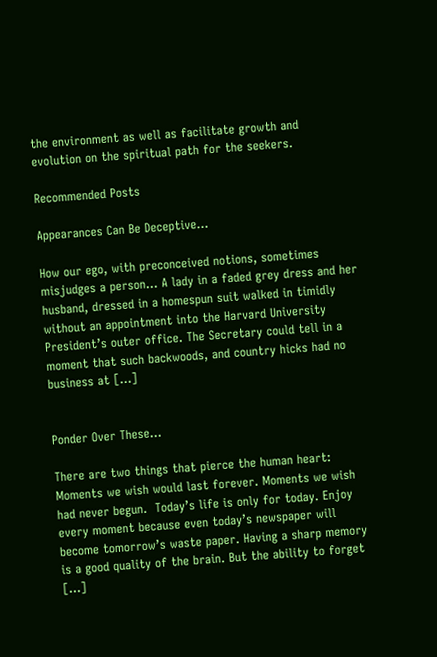the environment as well as facilitate growth and evolution on the spiritual path for the seekers.

Recommended Posts

Appearances Can Be Deceptive…

How our ego, with preconceived notions, sometimes misjudges a person… A lady in a faded grey dress and her husband, dressed in a homespun suit walked in timidly without an appointment into the Harvard University President’s outer office. The Secretary could tell in a moment that such backwoods, and country hicks had no business at […]


Ponder Over These…

There are two things that pierce the human heart: Moments we wish would last forever. Moments we wish had never begun.  Today’s life is only for today. Enjoy every moment because even today’s newspaper will become tomorrow’s waste paper. Having a sharp memory is a good quality of the brain. But the ability to forget […]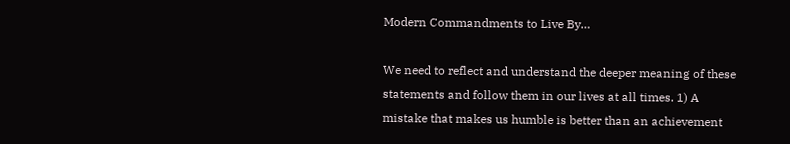Modern Commandments to Live By…

We need to reflect and understand the deeper meaning of these statements and follow them in our lives at all times. 1) A mistake that makes us humble is better than an achievement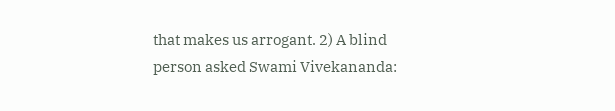that makes us arrogant. 2) A blind person asked Swami Vivekananda: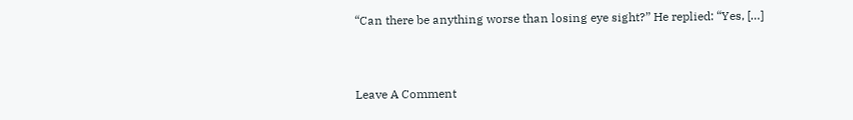“Can there be anything worse than losing eye sight?” He replied: “Yes, […]


Leave A Comment